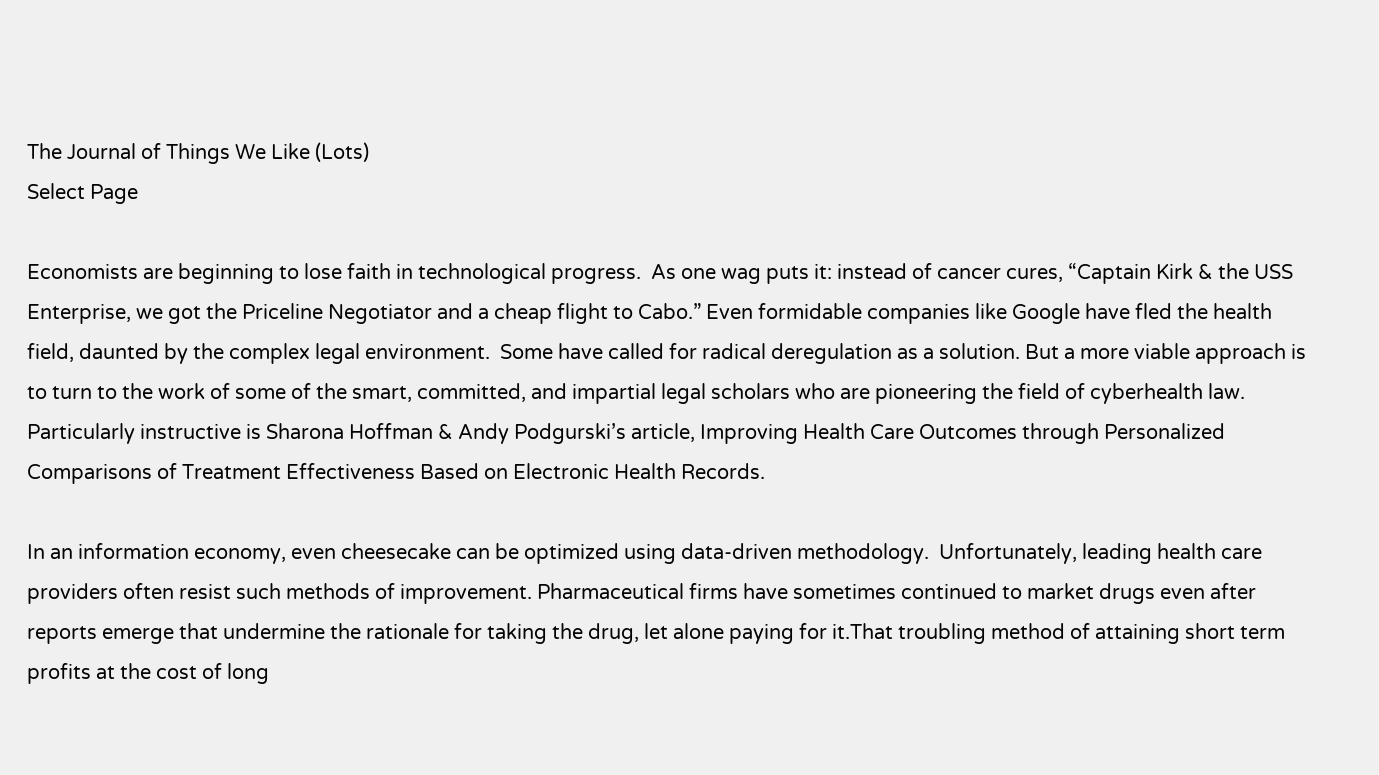The Journal of Things We Like (Lots)
Select Page

Economists are beginning to lose faith in technological progress.  As one wag puts it: instead of cancer cures, “Captain Kirk & the USS Enterprise, we got the Priceline Negotiator and a cheap flight to Cabo.” Even formidable companies like Google have fled the health field, daunted by the complex legal environment.  Some have called for radical deregulation as a solution. But a more viable approach is to turn to the work of some of the smart, committed, and impartial legal scholars who are pioneering the field of cyberhealth law. Particularly instructive is Sharona Hoffman & Andy Podgurski’s article, Improving Health Care Outcomes through Personalized Comparisons of Treatment Effectiveness Based on Electronic Health Records.

In an information economy, even cheesecake can be optimized using data-driven methodology.  Unfortunately, leading health care providers often resist such methods of improvement. Pharmaceutical firms have sometimes continued to market drugs even after reports emerge that undermine the rationale for taking the drug, let alone paying for it.That troubling method of attaining short term profits at the cost of long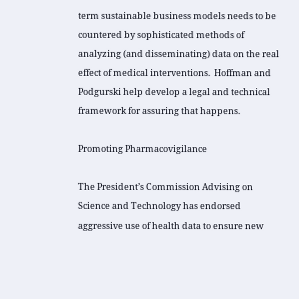term sustainable business models needs to be countered by sophisticated methods of analyzing (and disseminating) data on the real effect of medical interventions.  Hoffman and Podgurski help develop a legal and technical framework for assuring that happens.

Promoting Pharmacovigilance

The President’s Commission Advising on Science and Technology has endorsed aggressive use of health data to ensure new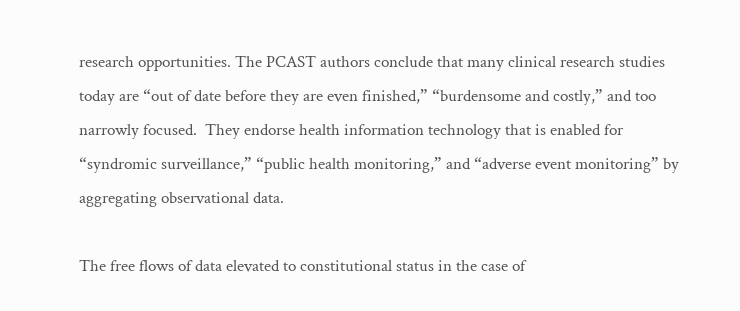research opportunities. The PCAST authors conclude that many clinical research studies today are “out of date before they are even finished,” “burdensome and costly,” and too narrowly focused.  They endorse health information technology that is enabled for “syndromic surveillance,” “public health monitoring,” and “adverse event monitoring” by aggregating observational data.

The free flows of data elevated to constitutional status in the case of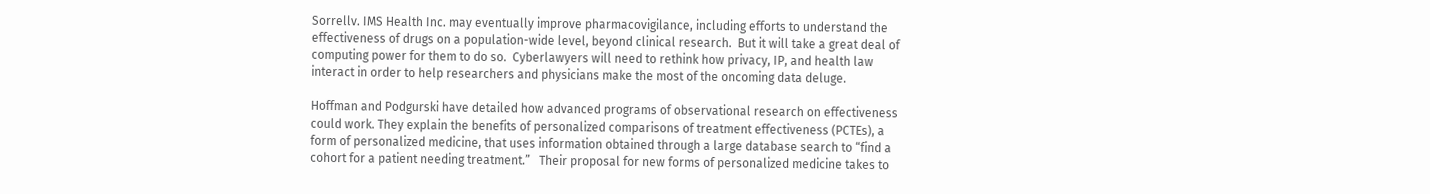Sorrellv. IMS Health Inc. may eventually improve pharmacovigilance, including efforts to understand the effectiveness of drugs on a population-wide level, beyond clinical research.  But it will take a great deal of computing power for them to do so.  Cyberlawyers will need to rethink how privacy, IP, and health law interact in order to help researchers and physicians make the most of the oncoming data deluge.

Hoffman and Podgurski have detailed how advanced programs of observational research on effectiveness could work. They explain the benefits of personalized comparisons of treatment effectiveness (PCTEs), a form of personalized medicine, that uses information obtained through a large database search to “find a cohort for a patient needing treatment.”   Their proposal for new forms of personalized medicine takes to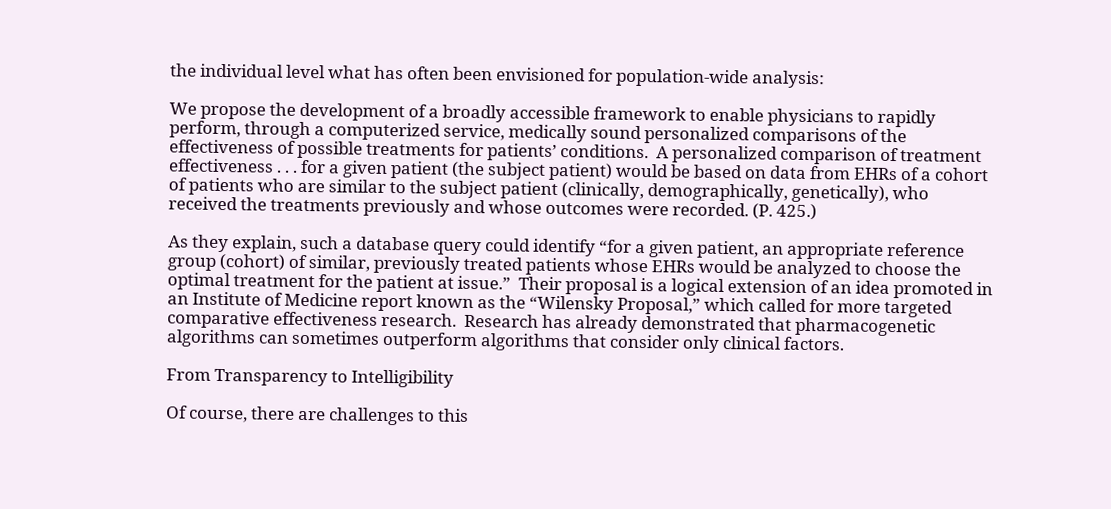the individual level what has often been envisioned for population-wide analysis:

We propose the development of a broadly accessible framework to enable physicians to rapidly perform, through a computerized service, medically sound personalized comparisons of the effectiveness of possible treatments for patients’ conditions.  A personalized comparison of treatment effectiveness . . . for a given patient (the subject patient) would be based on data from EHRs of a cohort of patients who are similar to the subject patient (clinically, demographically, genetically), who received the treatments previously and whose outcomes were recorded. (P. 425.)

As they explain, such a database query could identify “for a given patient, an appropriate reference group (cohort) of similar, previously treated patients whose EHRs would be analyzed to choose the optimal treatment for the patient at issue.”  Their proposal is a logical extension of an idea promoted in an Institute of Medicine report known as the “Wilensky Proposal,” which called for more targeted comparative effectiveness research.  Research has already demonstrated that pharmacogenetic algorithms can sometimes outperform algorithms that consider only clinical factors.

From Transparency to Intelligibility

Of course, there are challenges to this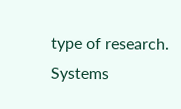type of research.  Systems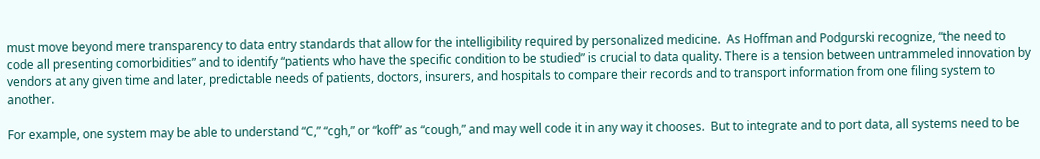must move beyond mere transparency to data entry standards that allow for the intelligibility required by personalized medicine.  As Hoffman and Podgurski recognize, “the need to code all presenting comorbidities” and to identify “patients who have the specific condition to be studied” is crucial to data quality. There is a tension between untrammeled innovation by vendors at any given time and later, predictable needs of patients, doctors, insurers, and hospitals to compare their records and to transport information from one filing system to another.

For example, one system may be able to understand “C,” “cgh,” or “koff” as “cough,” and may well code it in any way it chooses.  But to integrate and to port data, all systems need to be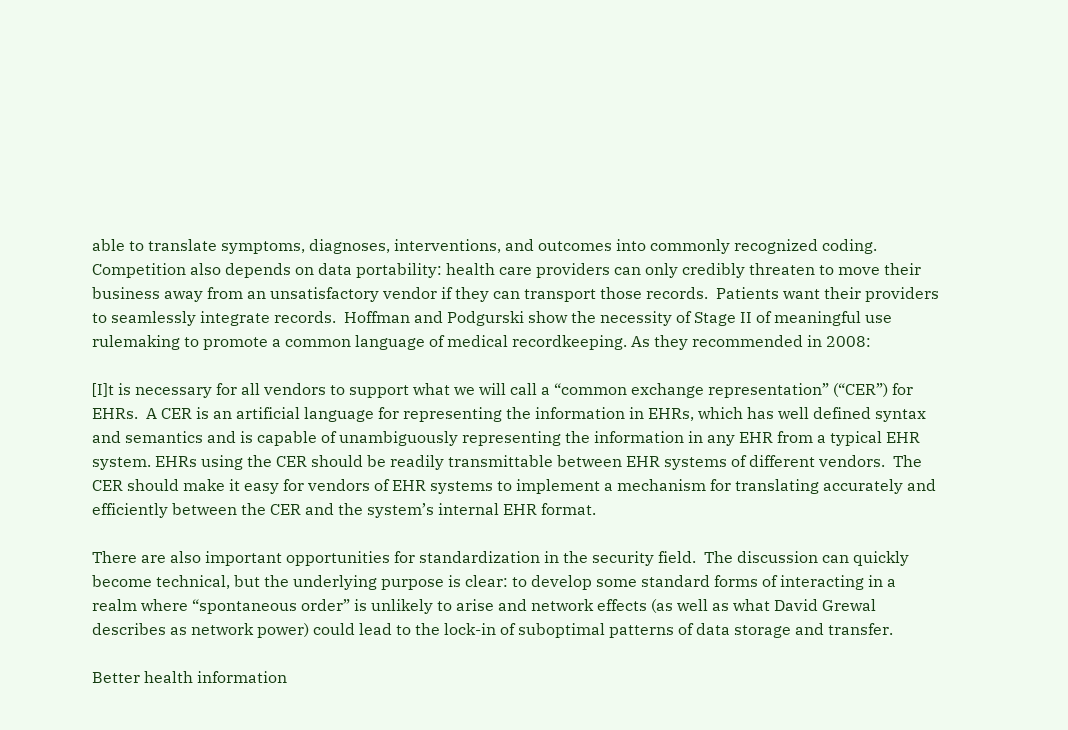able to translate symptoms, diagnoses, interventions, and outcomes into commonly recognized coding.  Competition also depends on data portability: health care providers can only credibly threaten to move their business away from an unsatisfactory vendor if they can transport those records.  Patients want their providers to seamlessly integrate records.  Hoffman and Podgurski show the necessity of Stage II of meaningful use rulemaking to promote a common language of medical recordkeeping. As they recommended in 2008:

[I]t is necessary for all vendors to support what we will call a “common exchange representation” (“CER”) for EHRs.  A CER is an artificial language for representing the information in EHRs, which has well defined syntax and semantics and is capable of unambiguously representing the information in any EHR from a typical EHR system. EHRs using the CER should be readily transmittable between EHR systems of different vendors.  The CER should make it easy for vendors of EHR systems to implement a mechanism for translating accurately and efficiently between the CER and the system’s internal EHR format.

There are also important opportunities for standardization in the security field.  The discussion can quickly become technical, but the underlying purpose is clear: to develop some standard forms of interacting in a realm where “spontaneous order” is unlikely to arise and network effects (as well as what David Grewal describes as network power) could lead to the lock-in of suboptimal patterns of data storage and transfer.

Better health information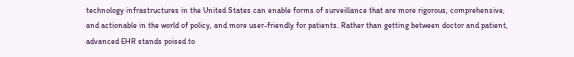technology infrastructures in the United States can enable forms of surveillance that are more rigorous, comprehensive, and actionable in the world of policy, and more user-friendly for patients. Rather than getting between doctor and patient, advanced EHR stands poised to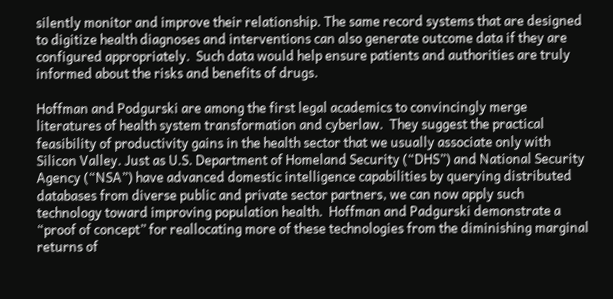silently monitor and improve their relationship. The same record systems that are designed to digitize health diagnoses and interventions can also generate outcome data if they are configured appropriately.  Such data would help ensure patients and authorities are truly informed about the risks and benefits of drugs.

Hoffman and Podgurski are among the first legal academics to convincingly merge literatures of health system transformation and cyberlaw.  They suggest the practical feasibility of productivity gains in the health sector that we usually associate only with Silicon Valley. Just as U.S. Department of Homeland Security (“DHS”) and National Security Agency (“NSA”) have advanced domestic intelligence capabilities by querying distributed databases from diverse public and private sector partners, we can now apply such technology toward improving population health.  Hoffman and Padgurski demonstrate a “proof of concept” for reallocating more of these technologies from the diminishing marginal returns of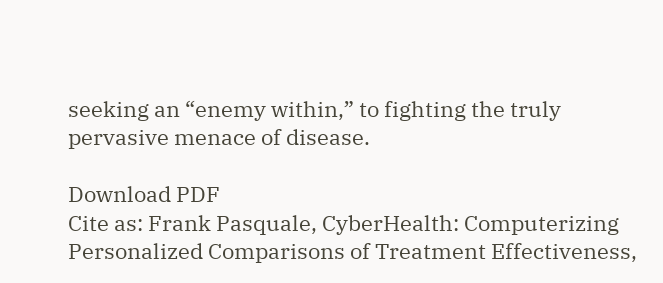seeking an “enemy within,” to fighting the truly pervasive menace of disease.

Download PDF
Cite as: Frank Pasquale, CyberHealth: Computerizing Personalized Comparisons of Treatment Effectiveness,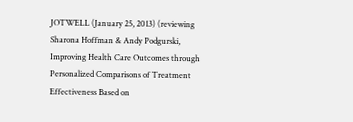JOTWELL (January 25, 2013) (reviewing Sharona Hoffman & Andy Podgurski, Improving Health Care Outcomes through Personalized Comparisons of Treatment Effectiveness Based on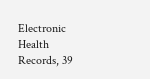Electronic Health Records, 39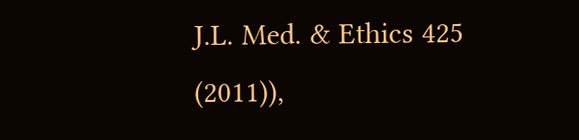J.L. Med. & Ethics 425 (2011)),